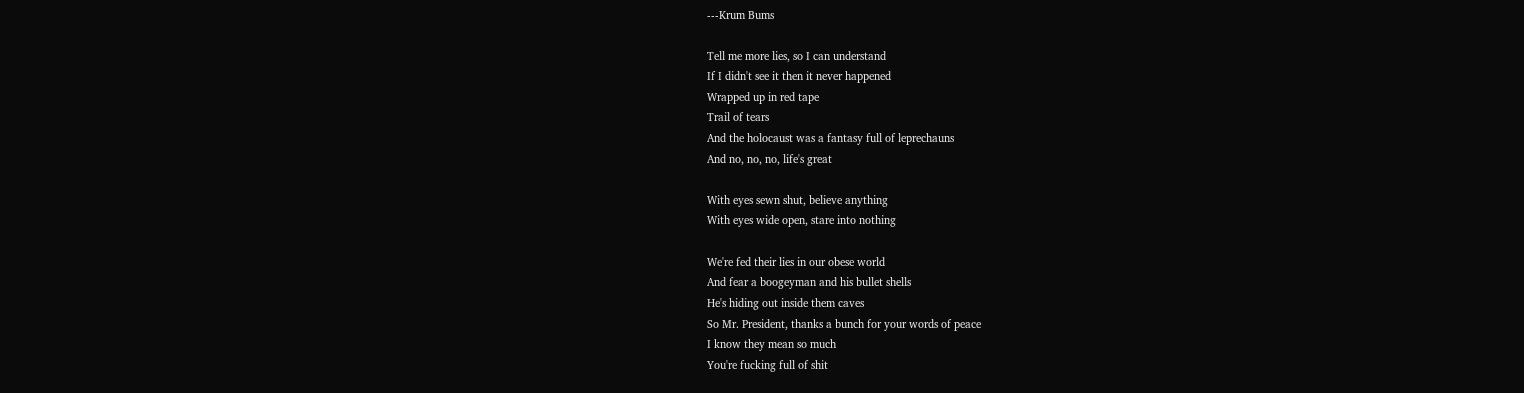---Krum Bums

Tell me more lies, so I can understand
If I didn't see it then it never happened
Wrapped up in red tape
Trail of tears
And the holocaust was a fantasy full of leprechauns
And no, no, no, life's great

With eyes sewn shut, believe anything
With eyes wide open, stare into nothing

We're fed their lies in our obese world
And fear a boogeyman and his bullet shells
He's hiding out inside them caves
So Mr. President, thanks a bunch for your words of peace
I know they mean so much
You're fucking full of shit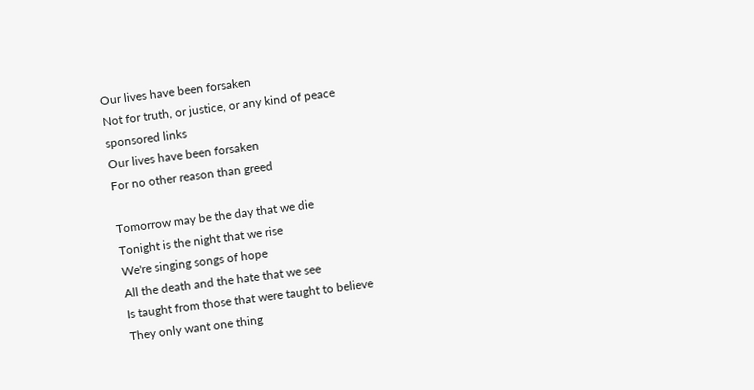Our lives have been forsaken
Not for truth, or justice, or any kind of peace
sponsored links
Our lives have been forsaken
For no other reason than greed

Tomorrow may be the day that we die
Tonight is the night that we rise
We're singing songs of hope
All the death and the hate that we see
Is taught from those that were taught to believe
They only want one thing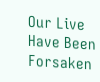Our Live Have Been Forsaken